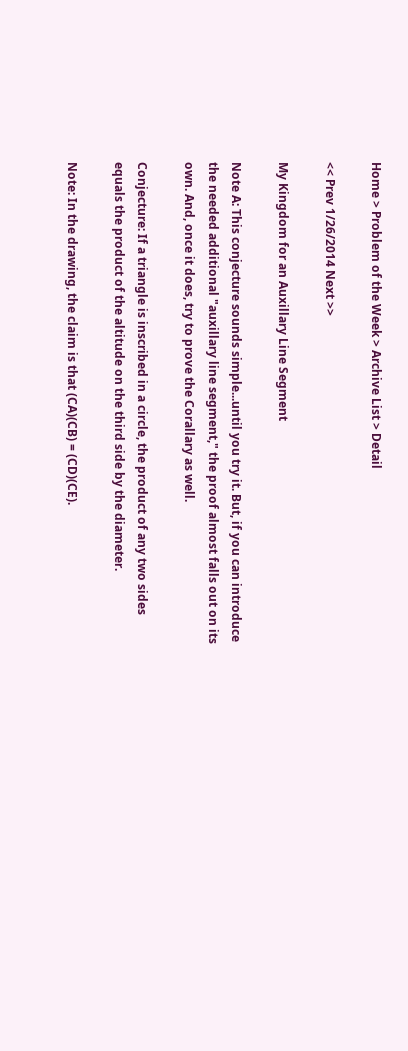Home > Problem of the Week > Archive List > Detail

<< Prev 1/26/2014 Next >>

My Kingdom for an Auxillary Line Segment

Note A: This conjecture sounds simple...until you try it. But, if you can introduce the needed additional "auxillary line segment," the proof almost falls out on its own. And, once it does, try to prove the Corallary as well.

Conjecture: If a triangle is inscribed in a circle, the product of any two sides equals the product of the altitude on the third side by the diameter.

Note: In the drawing, the claim is that (CA)(CB) = (CD)(CE).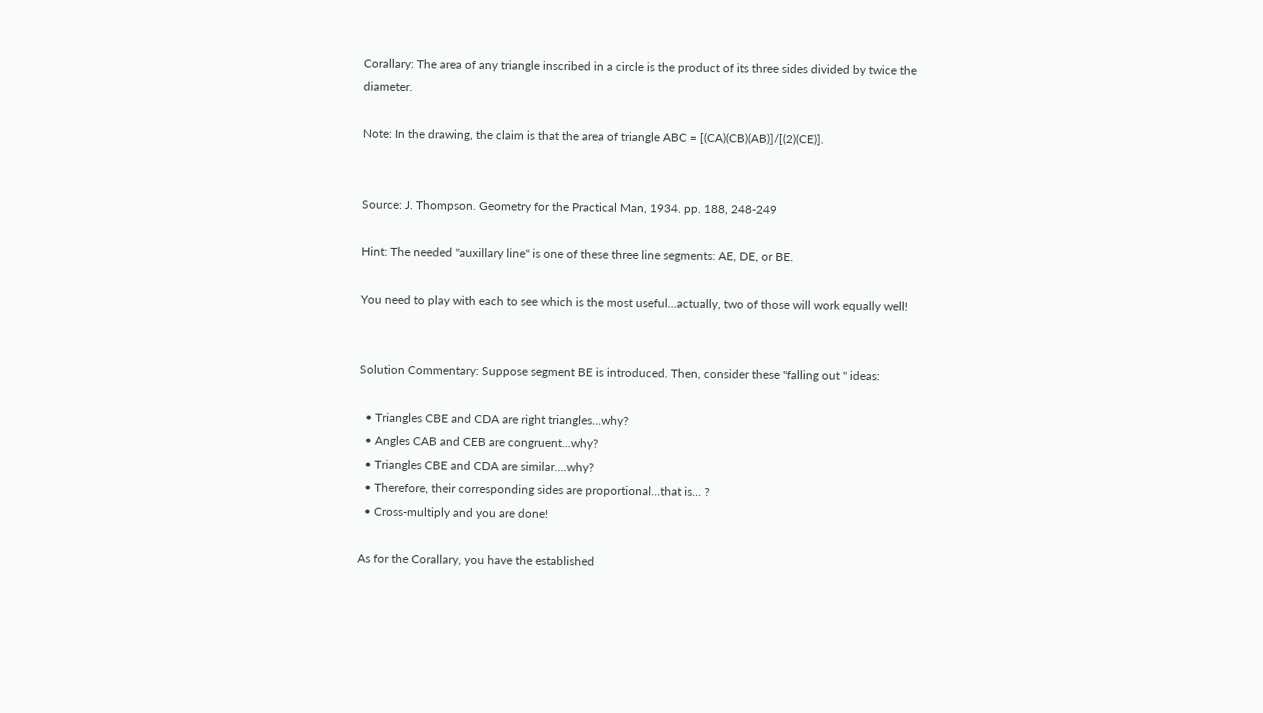Corallary: The area of any triangle inscribed in a circle is the product of its three sides divided by twice the diameter.

Note: In the drawing, the claim is that the area of triangle ABC = [(CA)(CB)(AB)]/[(2)(CE)].


Source: J. Thompson. Geometry for the Practical Man, 1934. pp. 188, 248-249

Hint: The needed "auxillary line" is one of these three line segments: AE, DE, or BE.

You need to play with each to see which is the most useful...actually, two of those will work equally well!


Solution Commentary: Suppose segment BE is introduced. Then, consider these "falling out " ideas:

  • Triangles CBE and CDA are right triangles...why?
  • Angles CAB and CEB are congruent...why?
  • Triangles CBE and CDA are similar....why?
  • Therefore, their corresponding sides are proportional...that is... ?
  • Cross-multiply and you are done!

As for the Corallary, you have the established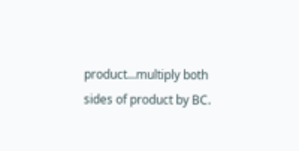product...multiply both sides of product by BC.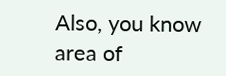Also, you know area of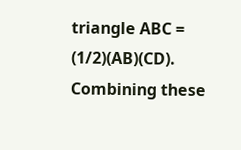triangle ABC = (1/2)(AB)(CD). Combining these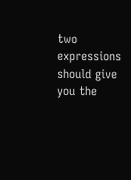two expressions should give you the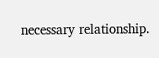necessary relationship.